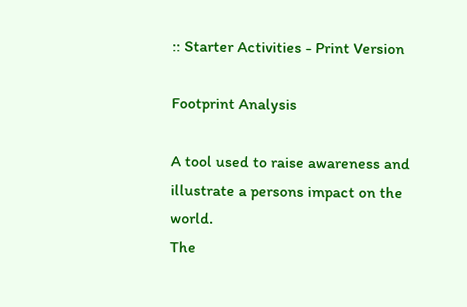:: Starter Activities - Print Version

Footprint Analysis

A tool used to raise awareness and illustrate a persons impact on the world.
The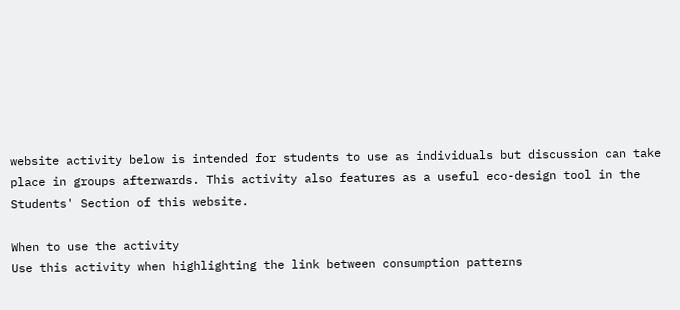website activity below is intended for students to use as individuals but discussion can take place in groups afterwards. This activity also features as a useful eco-design tool in the Students' Section of this website.

When to use the activity
Use this activity when highlighting the link between consumption patterns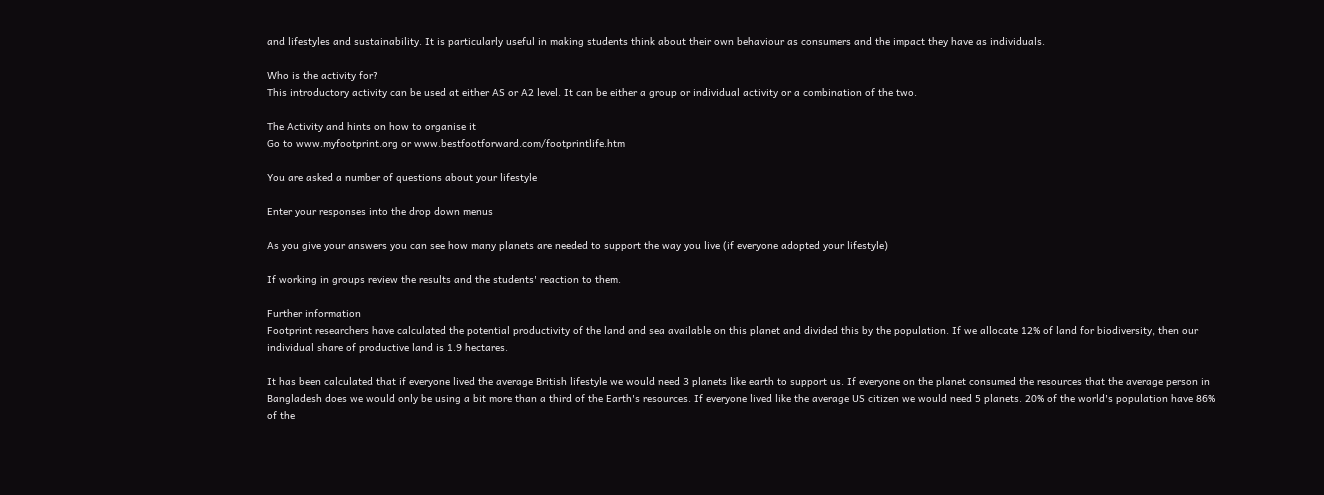and lifestyles and sustainability. It is particularly useful in making students think about their own behaviour as consumers and the impact they have as individuals.

Who is the activity for?
This introductory activity can be used at either AS or A2 level. It can be either a group or individual activity or a combination of the two.

The Activity and hints on how to organise it
Go to www.myfootprint.org or www.bestfootforward.com/footprintlife.htm

You are asked a number of questions about your lifestyle

Enter your responses into the drop down menus

As you give your answers you can see how many planets are needed to support the way you live (if everyone adopted your lifestyle)

If working in groups review the results and the students' reaction to them.

Further information
Footprint researchers have calculated the potential productivity of the land and sea available on this planet and divided this by the population. If we allocate 12% of land for biodiversity, then our individual share of productive land is 1.9 hectares.

It has been calculated that if everyone lived the average British lifestyle we would need 3 planets like earth to support us. If everyone on the planet consumed the resources that the average person in Bangladesh does we would only be using a bit more than a third of the Earth's resources. If everyone lived like the average US citizen we would need 5 planets. 20% of the world's population have 86% of the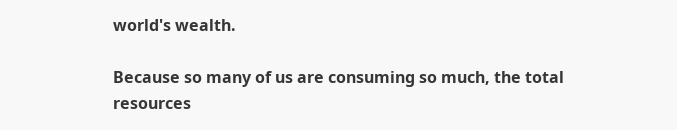world's wealth.

Because so many of us are consuming so much, the total resources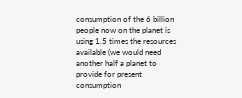consumption of the 6 billion people now on the planet is using 1.5 times the resources available (we would need another half a planet to provide for present consumption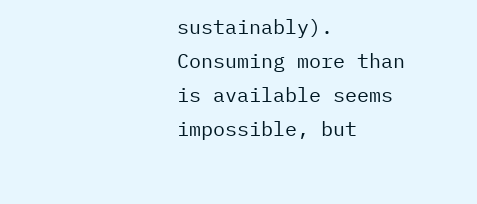sustainably). Consuming more than is available seems impossible, but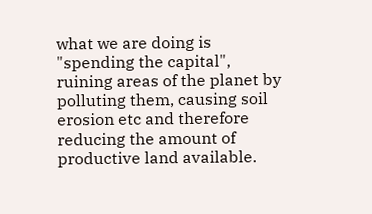what we are doing is "spending the capital", ruining areas of the planet by polluting them, causing soil erosion etc and therefore reducing the amount of productive land available.